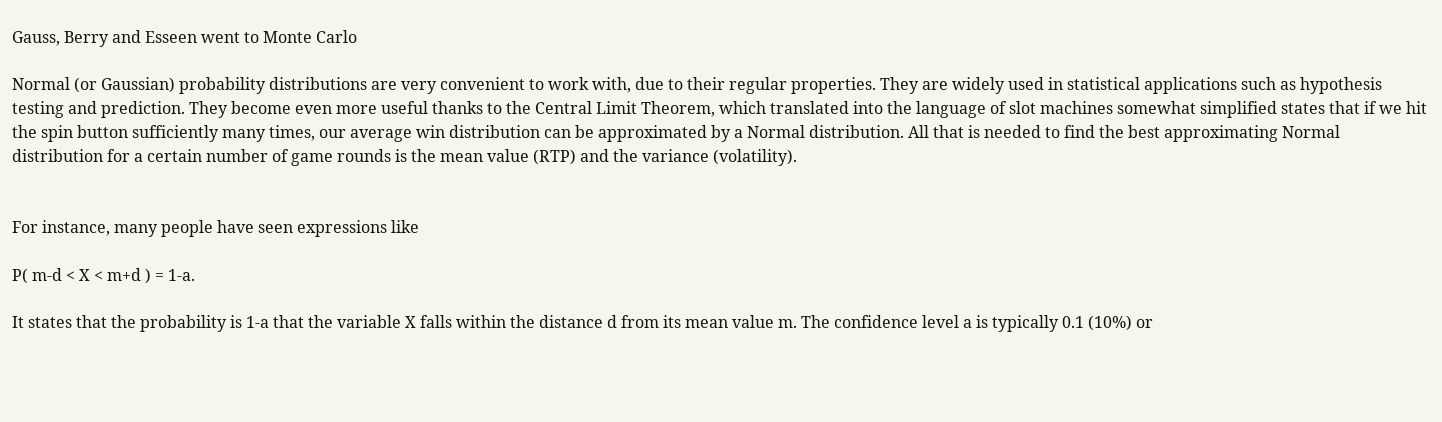Gauss, Berry and Esseen went to Monte Carlo

Normal (or Gaussian) probability distributions are very convenient to work with, due to their regular properties. They are widely used in statistical applications such as hypothesis testing and prediction. They become even more useful thanks to the Central Limit Theorem, which translated into the language of slot machines somewhat simplified states that if we hit the spin button sufficiently many times, our average win distribution can be approximated by a Normal distribution. All that is needed to find the best approximating Normal distribution for a certain number of game rounds is the mean value (RTP) and the variance (volatility).


For instance, many people have seen expressions like

P( m-d < X < m+d ) = 1-a.

It states that the probability is 1-a that the variable X falls within the distance d from its mean value m. The confidence level a is typically 0.1 (10%) or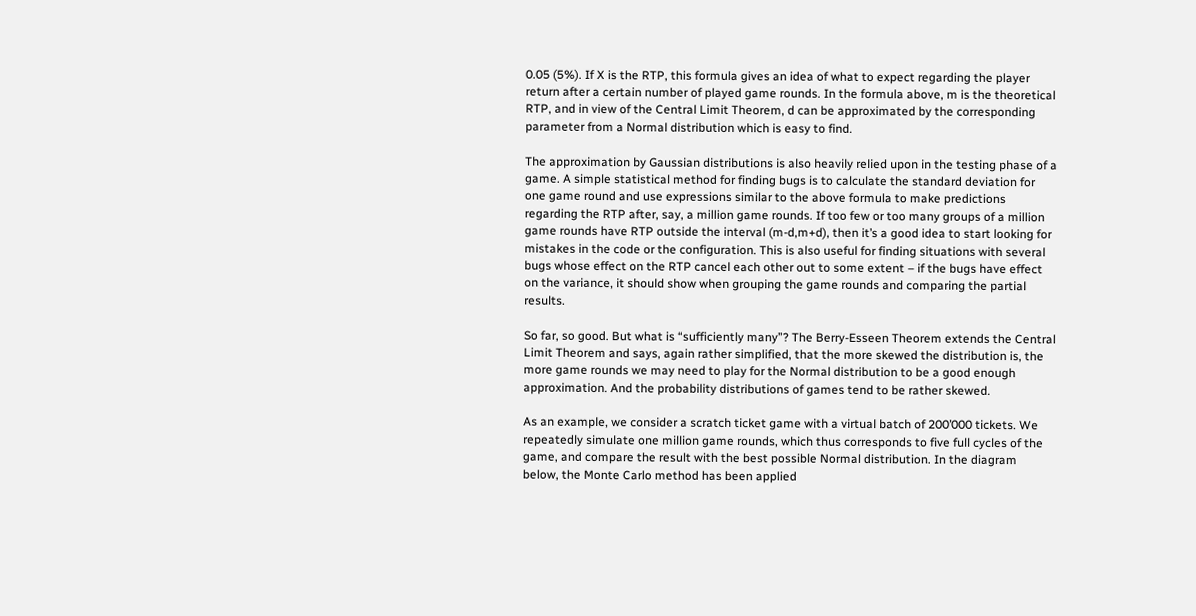0.05 (5%). If X is the RTP, this formula gives an idea of what to expect regarding the player return after a certain number of played game rounds. In the formula above, m is the theoretical RTP, and in view of the Central Limit Theorem, d can be approximated by the corresponding parameter from a Normal distribution which is easy to find.

The approximation by Gaussian distributions is also heavily relied upon in the testing phase of a game. A simple statistical method for finding bugs is to calculate the standard deviation for one game round and use expressions similar to the above formula to make predictions regarding the RTP after, say, a million game rounds. If too few or too many groups of a million game rounds have RTP outside the interval (m-d,m+d), then it’s a good idea to start looking for mistakes in the code or the configuration. This is also useful for finding situations with several bugs whose effect on the RTP cancel each other out to some extent – if the bugs have effect on the variance, it should show when grouping the game rounds and comparing the partial results.

So far, so good. But what is “sufficiently many”? The Berry-Esseen Theorem extends the Central Limit Theorem and says, again rather simplified, that the more skewed the distribution is, the more game rounds we may need to play for the Normal distribution to be a good enough approximation. And the probability distributions of games tend to be rather skewed.

As an example, we consider a scratch ticket game with a virtual batch of 200’000 tickets. We repeatedly simulate one million game rounds, which thus corresponds to five full cycles of the game, and compare the result with the best possible Normal distribution. In the diagram below, the Monte Carlo method has been applied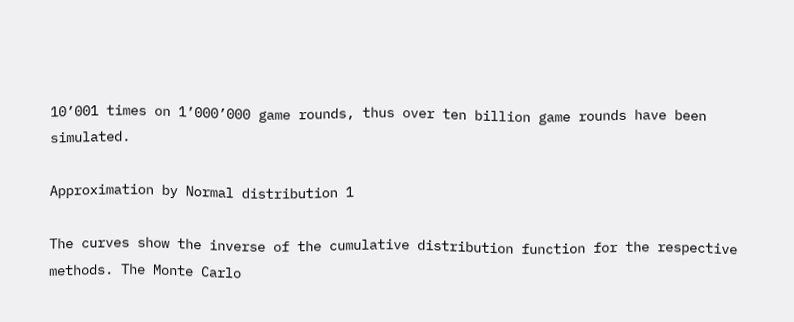10’001 times on 1’000’000 game rounds, thus over ten billion game rounds have been simulated.

Approximation by Normal distribution 1

The curves show the inverse of the cumulative distribution function for the respective methods. The Monte Carlo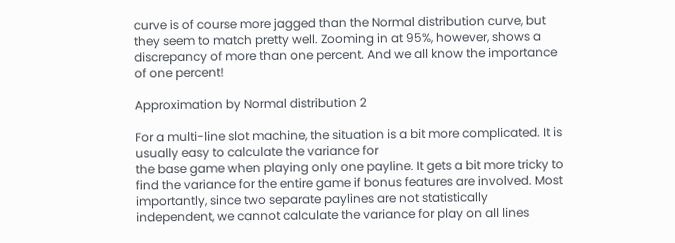curve is of course more jagged than the Normal distribution curve, but they seem to match pretty well. Zooming in at 95%, however, shows a discrepancy of more than one percent. And we all know the importance of one percent!

Approximation by Normal distribution 2

For a multi-line slot machine, the situation is a bit more complicated. It is usually easy to calculate the variance for
the base game when playing only one payline. It gets a bit more tricky to find the variance for the entire game if bonus features are involved. Most importantly, since two separate paylines are not statistically independent, we cannot calculate the variance for play on all lines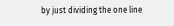by just dividing the one line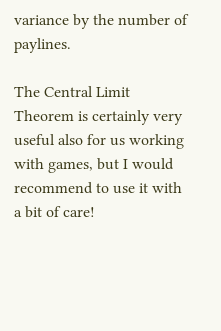variance by the number of paylines.

The Central Limit Theorem is certainly very useful also for us working with games, but I would recommend to use it with a bit of care!